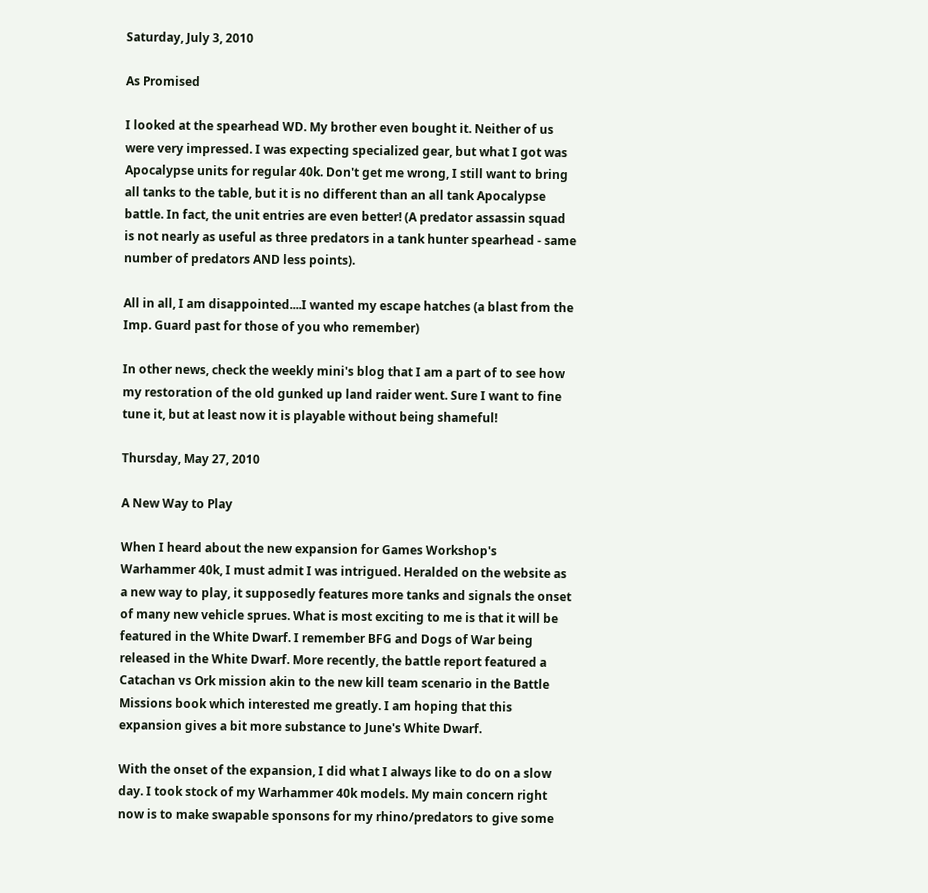Saturday, July 3, 2010

As Promised

I looked at the spearhead WD. My brother even bought it. Neither of us were very impressed. I was expecting specialized gear, but what I got was Apocalypse units for regular 40k. Don't get me wrong, I still want to bring all tanks to the table, but it is no different than an all tank Apocalypse battle. In fact, the unit entries are even better! (A predator assassin squad is not nearly as useful as three predators in a tank hunter spearhead - same number of predators AND less points).

All in all, I am disappointed....I wanted my escape hatches (a blast from the Imp. Guard past for those of you who remember)

In other news, check the weekly mini's blog that I am a part of to see how my restoration of the old gunked up land raider went. Sure I want to fine tune it, but at least now it is playable without being shameful!

Thursday, May 27, 2010

A New Way to Play

When I heard about the new expansion for Games Workshop's Warhammer 40k, I must admit I was intrigued. Heralded on the website as a new way to play, it supposedly features more tanks and signals the onset of many new vehicle sprues. What is most exciting to me is that it will be featured in the White Dwarf. I remember BFG and Dogs of War being released in the White Dwarf. More recently, the battle report featured a Catachan vs Ork mission akin to the new kill team scenario in the Battle Missions book which interested me greatly. I am hoping that this expansion gives a bit more substance to June's White Dwarf.

With the onset of the expansion, I did what I always like to do on a slow day. I took stock of my Warhammer 40k models. My main concern right now is to make swapable sponsons for my rhino/predators to give some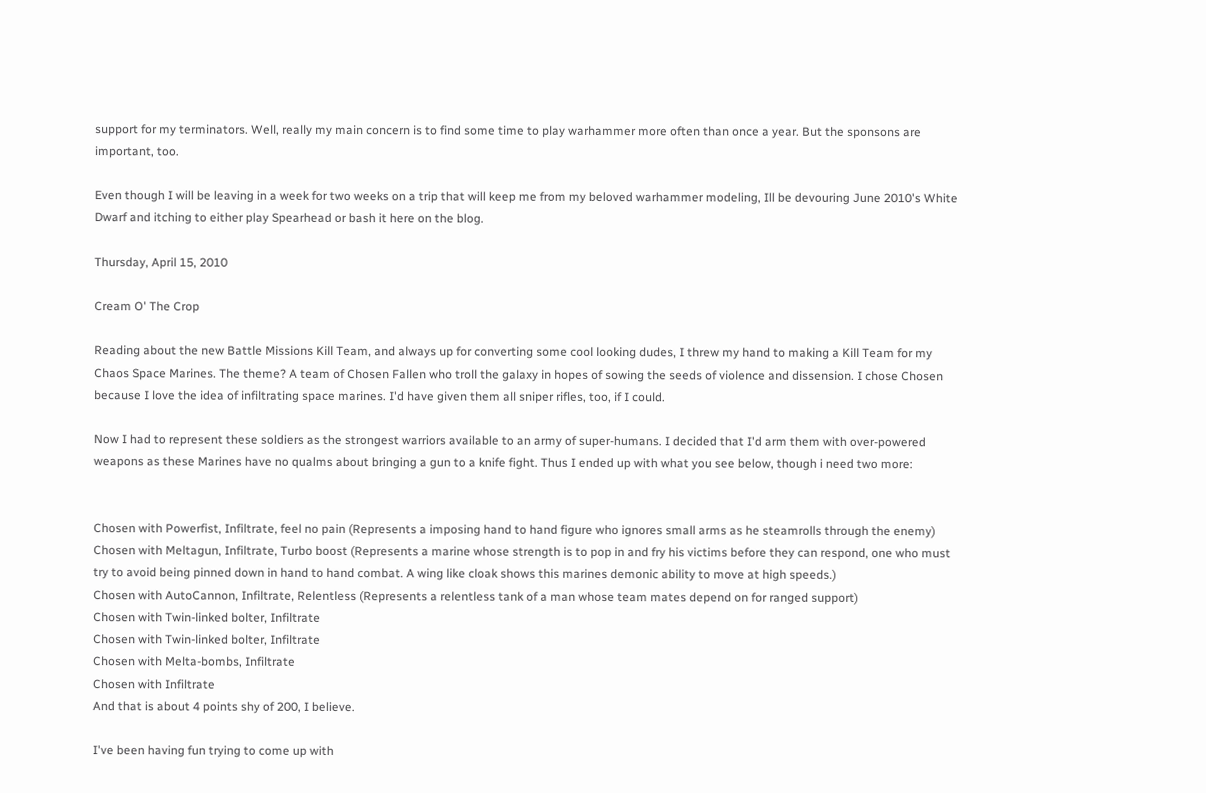support for my terminators. Well, really my main concern is to find some time to play warhammer more often than once a year. But the sponsons are important, too.

Even though I will be leaving in a week for two weeks on a trip that will keep me from my beloved warhammer modeling, Ill be devouring June 2010's White Dwarf and itching to either play Spearhead or bash it here on the blog.

Thursday, April 15, 2010

Cream O' The Crop

Reading about the new Battle Missions Kill Team, and always up for converting some cool looking dudes, I threw my hand to making a Kill Team for my Chaos Space Marines. The theme? A team of Chosen Fallen who troll the galaxy in hopes of sowing the seeds of violence and dissension. I chose Chosen because I love the idea of infiltrating space marines. I'd have given them all sniper rifles, too, if I could.

Now I had to represent these soldiers as the strongest warriors available to an army of super-humans. I decided that I'd arm them with over-powered weapons as these Marines have no qualms about bringing a gun to a knife fight. Thus I ended up with what you see below, though i need two more:


Chosen with Powerfist, Infiltrate, feel no pain (Represents a imposing hand to hand figure who ignores small arms as he steamrolls through the enemy)
Chosen with Meltagun, Infiltrate, Turbo boost (Represents a marine whose strength is to pop in and fry his victims before they can respond, one who must try to avoid being pinned down in hand to hand combat. A wing like cloak shows this marines demonic ability to move at high speeds.)
Chosen with AutoCannon, Infiltrate, Relentless (Represents a relentless tank of a man whose team mates depend on for ranged support)
Chosen with Twin-linked bolter, Infiltrate
Chosen with Twin-linked bolter, Infiltrate
Chosen with Melta-bombs, Infiltrate
Chosen with Infiltrate
And that is about 4 points shy of 200, I believe.

I've been having fun trying to come up with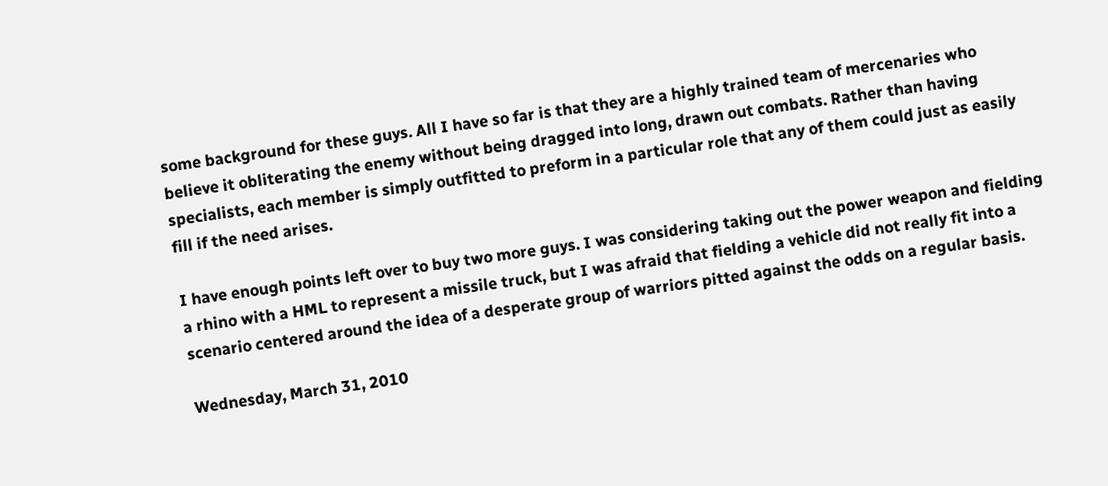some background for these guys. All I have so far is that they are a highly trained team of mercenaries who believe it obliterating the enemy without being dragged into long, drawn out combats. Rather than having specialists, each member is simply outfitted to preform in a particular role that any of them could just as easily fill if the need arises.

I have enough points left over to buy two more guys. I was considering taking out the power weapon and fielding a rhino with a HML to represent a missile truck, but I was afraid that fielding a vehicle did not really fit into a scenario centered around the idea of a desperate group of warriors pitted against the odds on a regular basis.

Wednesday, March 31, 2010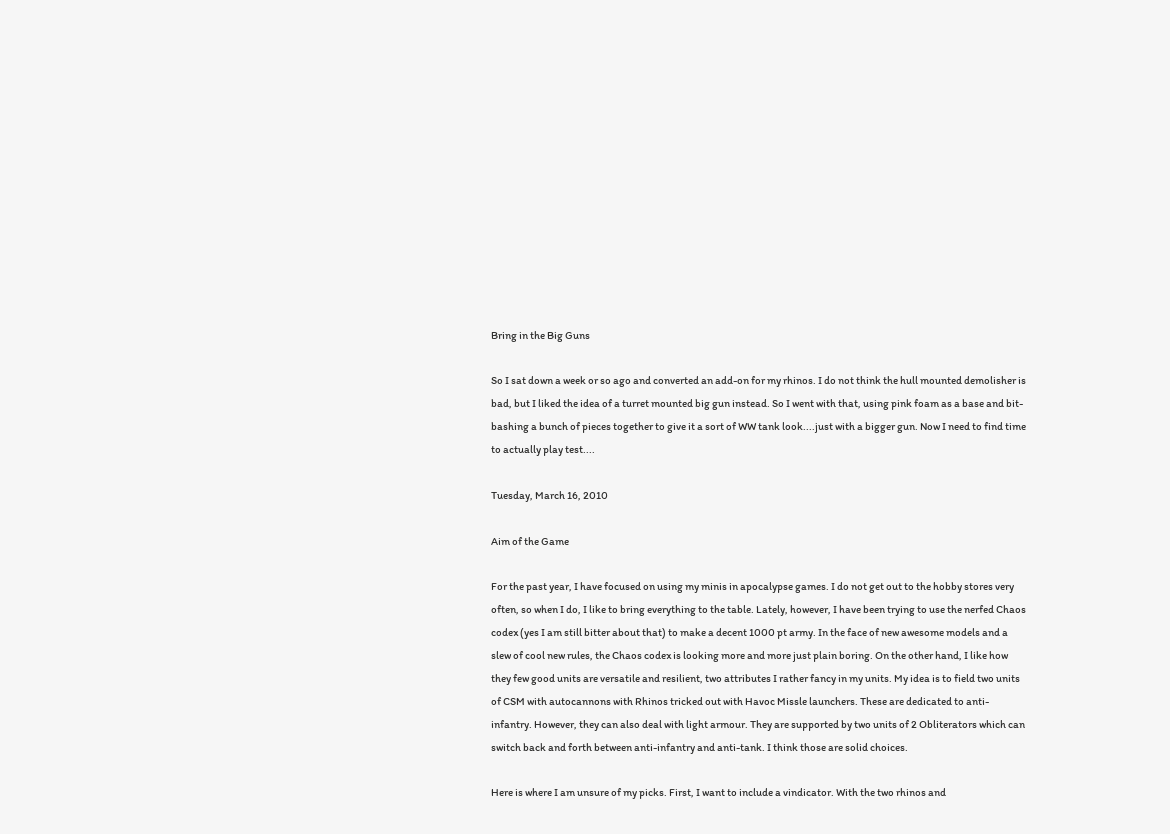Bring in the Big Guns

So I sat down a week or so ago and converted an add-on for my rhinos. I do not think the hull mounted demolisher is bad, but I liked the idea of a turret mounted big gun instead. So I went with that, using pink foam as a base and bit-bashing a bunch of pieces together to give it a sort of WW tank look....just with a bigger gun. Now I need to find time to actually play test....

Tuesday, March 16, 2010

Aim of the Game

For the past year, I have focused on using my minis in apocalypse games. I do not get out to the hobby stores very often, so when I do, I like to bring everything to the table. Lately, however, I have been trying to use the nerfed Chaos codex (yes I am still bitter about that) to make a decent 1000 pt army. In the face of new awesome models and a slew of cool new rules, the Chaos codex is looking more and more just plain boring. On the other hand, I like how they few good units are versatile and resilient, two attributes I rather fancy in my units. My idea is to field two units of CSM with autocannons with Rhinos tricked out with Havoc Missle launchers. These are dedicated to anti-infantry. However, they can also deal with light armour. They are supported by two units of 2 Obliterators which can switch back and forth between anti-infantry and anti-tank. I think those are solid choices.

Here is where I am unsure of my picks. First, I want to include a vindicator. With the two rhinos and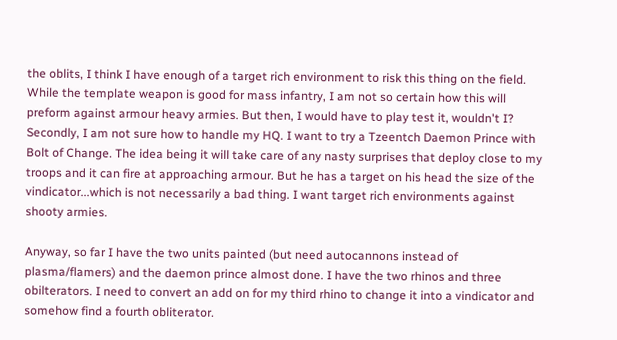the oblits, I think I have enough of a target rich environment to risk this thing on the field. While the template weapon is good for mass infantry, I am not so certain how this will preform against armour heavy armies. But then, I would have to play test it, wouldn't I? Secondly, I am not sure how to handle my HQ. I want to try a Tzeentch Daemon Prince with Bolt of Change. The idea being it will take care of any nasty surprises that deploy close to my troops and it can fire at approaching armour. But he has a target on his head the size of the vindicator...which is not necessarily a bad thing. I want target rich environments against shooty armies.

Anyway, so far I have the two units painted (but need autocannons instead of plasma/flamers) and the daemon prince almost done. I have the two rhinos and three obilterators. I need to convert an add on for my third rhino to change it into a vindicator and somehow find a fourth obliterator.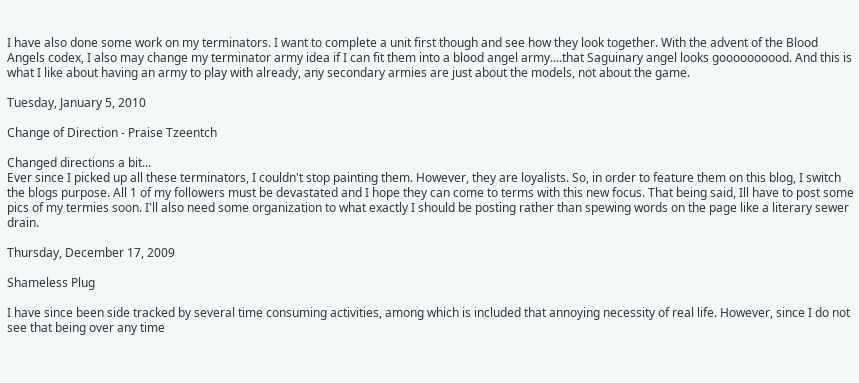I have also done some work on my terminators. I want to complete a unit first though and see how they look together. With the advent of the Blood Angels codex, I also may change my terminator army idea if I can fit them into a blood angel army....that Saguinary angel looks goooooooood. And this is what I like about having an army to play with already, any secondary armies are just about the models, not about the game.

Tuesday, January 5, 2010

Change of Direction - Praise Tzeentch

Changed directions a bit...
Ever since I picked up all these terminators, I couldn't stop painting them. However, they are loyalists. So, in order to feature them on this blog, I switch the blogs purpose. All 1 of my followers must be devastated and I hope they can come to terms with this new focus. That being said, Ill have to post some pics of my termies soon. I'll also need some organization to what exactly I should be posting rather than spewing words on the page like a literary sewer drain.

Thursday, December 17, 2009

Shameless Plug

I have since been side tracked by several time consuming activities, among which is included that annoying necessity of real life. However, since I do not see that being over any time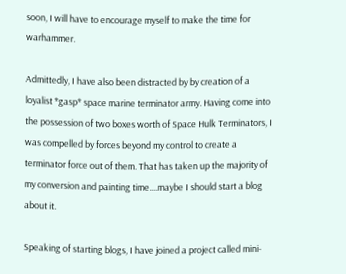soon, I will have to encourage myself to make the time for warhammer.

Admittedly, I have also been distracted by by creation of a loyalist *gasp* space marine terminator army. Having come into the possession of two boxes worth of Space Hulk Terminators, I was compelled by forces beyond my control to create a terminator force out of them. That has taken up the majority of my conversion and painting time....maybe I should start a blog about it.

Speaking of starting blogs, I have joined a project called mini-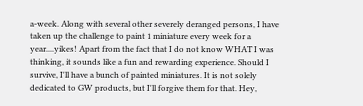a-week. Along with several other severely deranged persons, I have taken up the challenge to paint 1 miniature every week for a year....yikes! Apart from the fact that I do not know WHAT I was thinking, it sounds like a fun and rewarding experience. Should I survive, I'll have a bunch of painted miniatures. It is not solely dedicated to GW products, but I'll forgive them for that. Hey,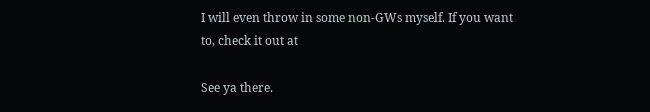I will even throw in some non-GWs myself. If you want to, check it out at

See ya there.